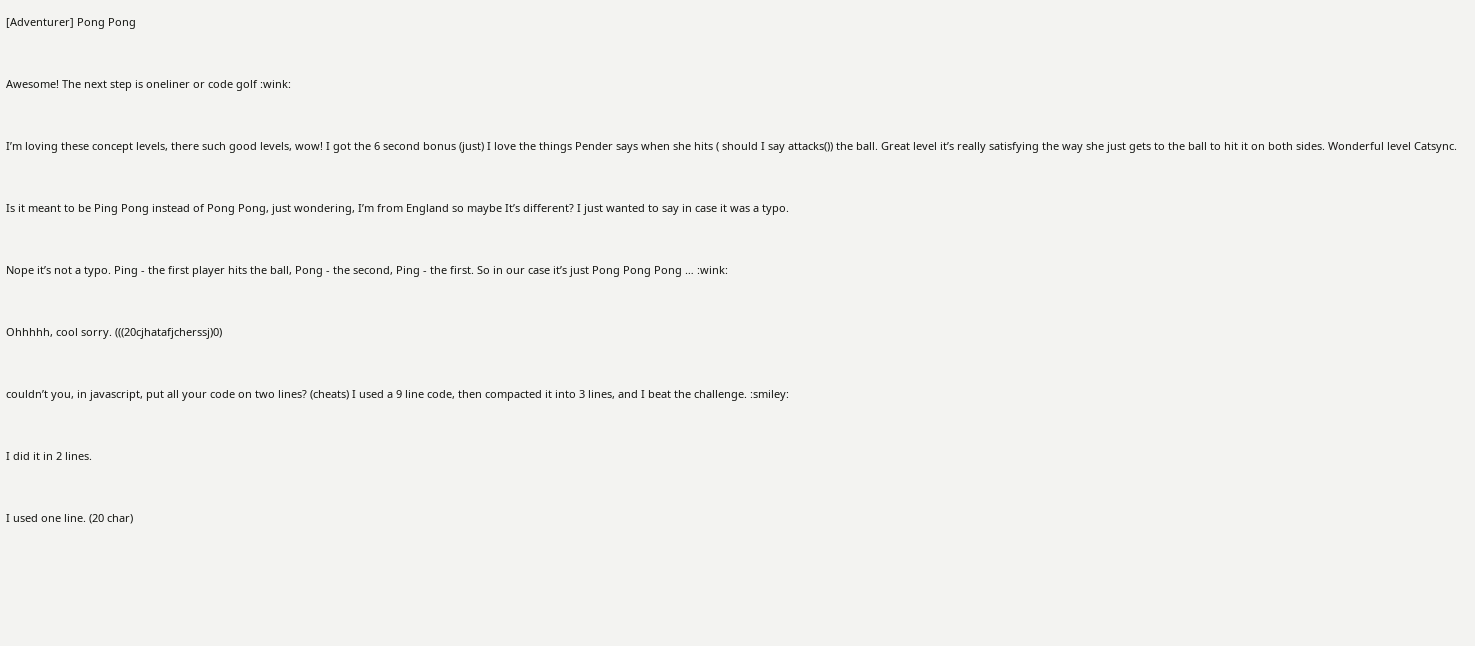[Adventurer] Pong Pong


Awesome! The next step is oneliner or code golf :wink:


I’m loving these concept levels, there such good levels, wow! I got the 6 second bonus (just) I love the things Pender says when she hits ( should I say attacks()) the ball. Great level it’s really satisfying the way she just gets to the ball to hit it on both sides. Wonderful level Catsync.


Is it meant to be Ping Pong instead of Pong Pong, just wondering, I’m from England so maybe It’s different? I just wanted to say in case it was a typo.


Nope it’s not a typo. Ping - the first player hits the ball, Pong - the second, Ping - the first. So in our case it’s just Pong Pong Pong … :wink:


Ohhhhh, cool sorry. (((20cjhatafjcherssj)0)


couldn’t you, in javascript, put all your code on two lines? (cheats) I used a 9 line code, then compacted it into 3 lines, and I beat the challenge. :smiley:


I did it in 2 lines.


I used one line. (20 char)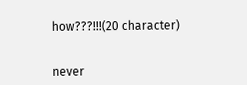how???!!!(20 character)


never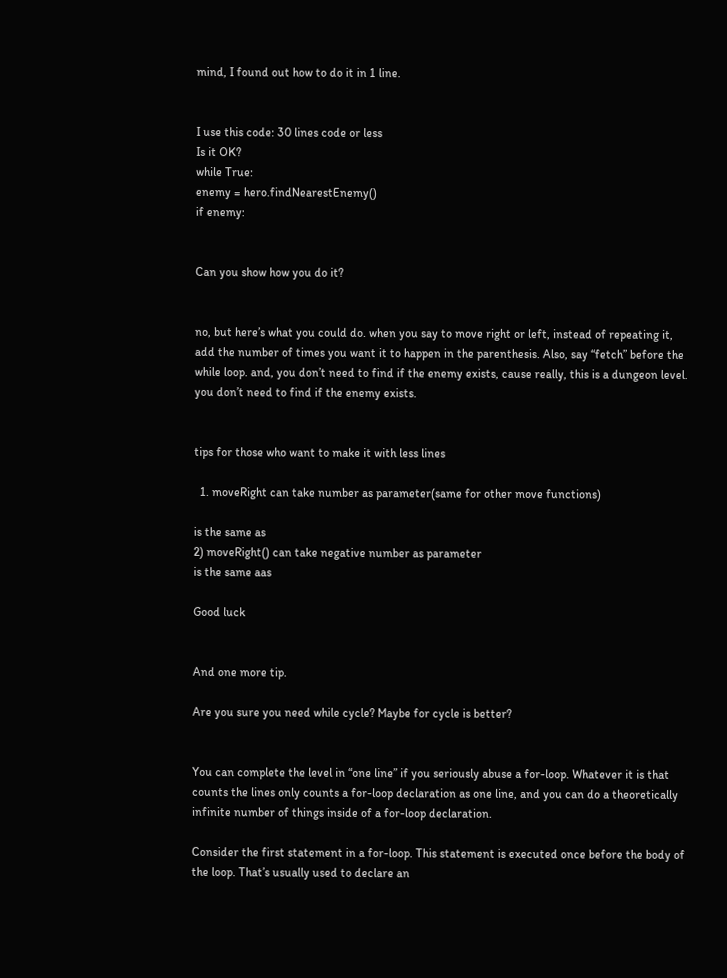mind, I found out how to do it in 1 line.


I use this code: 30 lines code or less
Is it OK?
while True:
enemy = hero.findNearestEnemy()
if enemy:


Can you show how you do it?


no, but here’s what you could do. when you say to move right or left, instead of repeating it, add the number of times you want it to happen in the parenthesis. Also, say “fetch” before the while loop. and, you don’t need to find if the enemy exists, cause really, this is a dungeon level. you don’t need to find if the enemy exists.


tips for those who want to make it with less lines

  1. moveRight can take number as parameter(same for other move functions)

is the same as
2) moveRight() can take negative number as parameter
is the same aas

Good luck


And one more tip.

Are you sure you need while cycle? Maybe for cycle is better?


You can complete the level in “one line” if you seriously abuse a for-loop. Whatever it is that counts the lines only counts a for-loop declaration as one line, and you can do a theoretically infinite number of things inside of a for-loop declaration.

Consider the first statement in a for-loop. This statement is executed once before the body of the loop. That’s usually used to declare an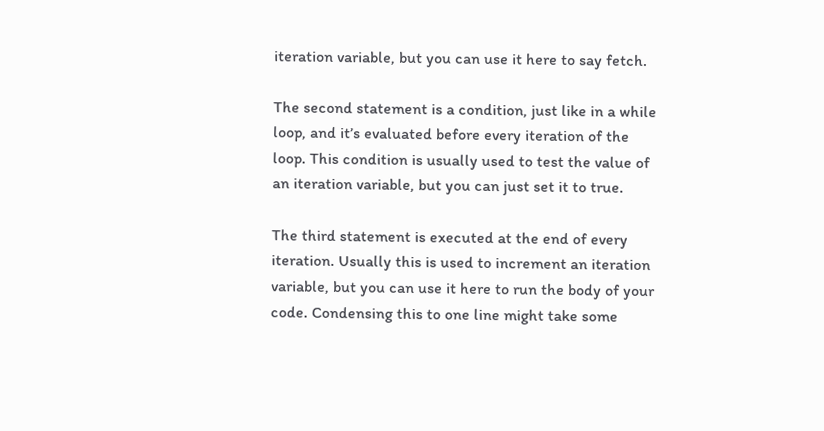iteration variable, but you can use it here to say fetch.

The second statement is a condition, just like in a while loop, and it’s evaluated before every iteration of the loop. This condition is usually used to test the value of an iteration variable, but you can just set it to true.

The third statement is executed at the end of every iteration. Usually this is used to increment an iteration variable, but you can use it here to run the body of your code. Condensing this to one line might take some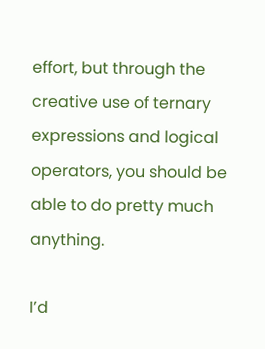effort, but through the creative use of ternary expressions and logical operators, you should be able to do pretty much anything.

I’d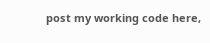post my working code here,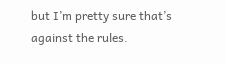but I’m pretty sure that’s against the rules.